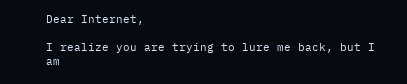Dear Internet,

I realize you are trying to lure me back, but I am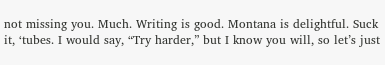not missing you. Much. Writing is good. Montana is delightful. Suck it, ‘tubes. I would say, “Try harder,” but I know you will, so let’s just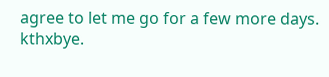agree to let me go for a few more days. kthxbye.